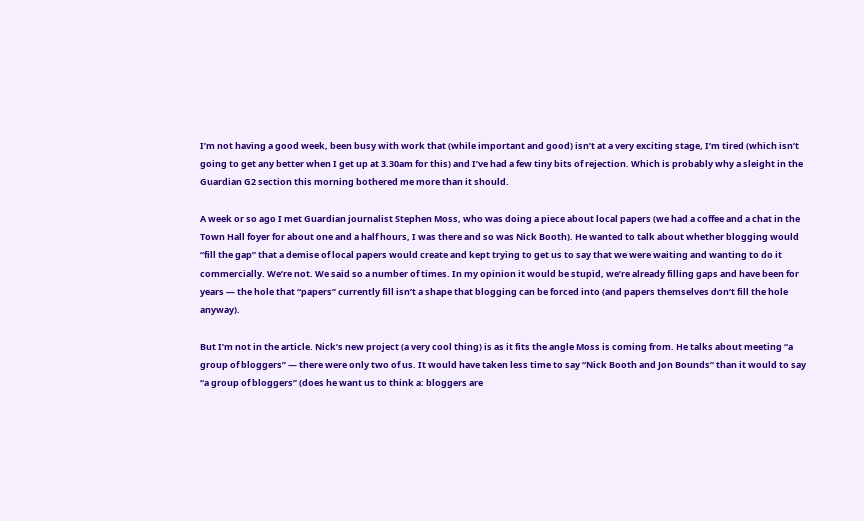I’m not having a good week, been busy with work that (while important and good) isn’t at a very exciting stage, I’m tired (which isn’t going to get any better when I get up at 3.30am for this) and I’ve had a few tiny bits of rejection. Which is probably why a sleight in the Guardian G2 section this morning bothered me more than it should.

A week or so ago I met Guardian journalist Stephen Moss, who was doing a piece about local papers (we had a coffee and a chat in the Town Hall foyer for about one and a half hours, I was there and so was Nick Booth). He wanted to talk about whether blogging would “fill the gap” that a demise of local papers would create and kept trying to get us to say that we were waiting and wanting to do it commercially. We’re not. We said so a number of times. In my opinion it would be stupid, we’re already filling gaps and have been for years — the hole that “papers” currently fill isn’t a shape that blogging can be forced into (and papers themselves don’t fill the hole anyway).

But I’m not in the article. Nick’s new project (a very cool thing) is as it fits the angle Moss is coming from. He talks about meeting “a group of bloggers” — there were only two of us. It would have taken less time to say “Nick Booth and Jon Bounds” than it would to say “a group of bloggers” (does he want us to think a: bloggers are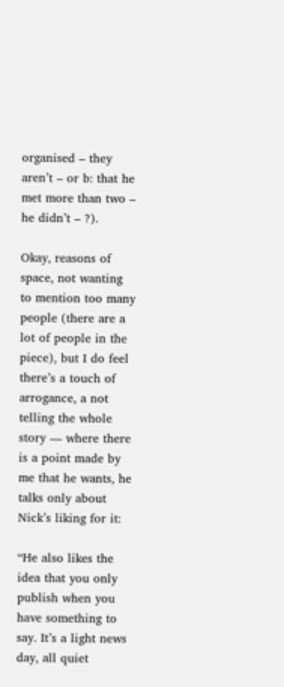organised – they aren’t – or b: that he met more than two – he didn’t – ?).

Okay, reasons of space, not wanting to mention too many people (there are a lot of people in the piece), but I do feel there’s a touch of arrogance, a not telling the whole story — where there is a point made by me that he wants, he talks only about Nick’s liking for it:

“He also likes the idea that you only publish when you have something to say. It’s a light news day, all quiet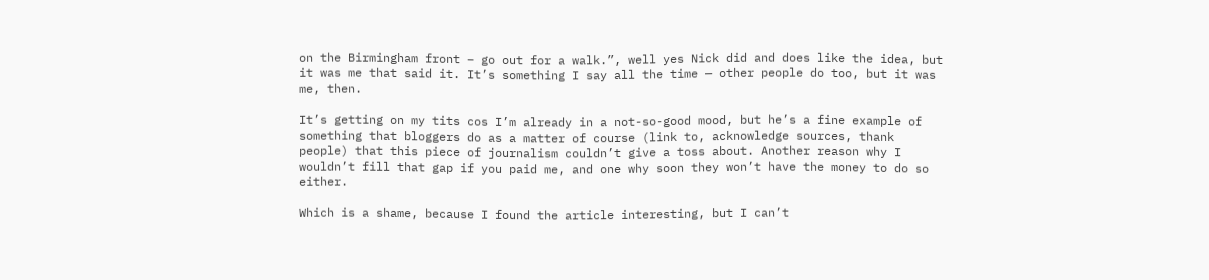on the Birmingham front – go out for a walk.”, well yes Nick did and does like the idea, but it was me that said it. It’s something I say all the time — other people do too, but it was me, then.

It’s getting on my tits cos I’m already in a not-so-good mood, but he’s a fine example of something that bloggers do as a matter of course (link to, acknowledge sources, thank people) that this piece of journalism couldn’t give a toss about. Another reason why I wouldn’t fill that gap if you paid me, and one why soon they won’t have the money to do so either.

Which is a shame, because I found the article interesting, but I can’t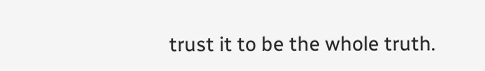trust it to be the whole truth.